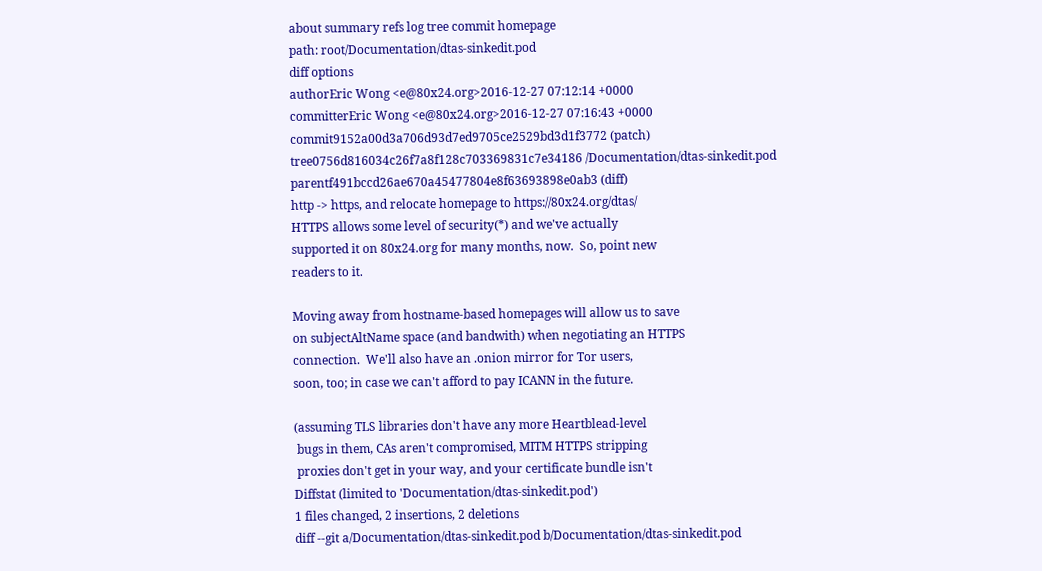about summary refs log tree commit homepage
path: root/Documentation/dtas-sinkedit.pod
diff options
authorEric Wong <e@80x24.org>2016-12-27 07:12:14 +0000
committerEric Wong <e@80x24.org>2016-12-27 07:16:43 +0000
commit9152a00d3a706d93d7ed9705ce2529bd3d1f3772 (patch)
tree0756d816034c26f7a8f128c703369831c7e34186 /Documentation/dtas-sinkedit.pod
parentf491bccd26ae670a45477804e8f63693898e0ab3 (diff)
http -> https, and relocate homepage to https://80x24.org/dtas/
HTTPS allows some level of security(*) and we've actually
supported it on 80x24.org for many months, now.  So, point new
readers to it.

Moving away from hostname-based homepages will allow us to save
on subjectAltName space (and bandwith) when negotiating an HTTPS
connection.  We'll also have an .onion mirror for Tor users,
soon, too; in case we can't afford to pay ICANN in the future.

(assuming TLS libraries don't have any more Heartblead-level
 bugs in them, CAs aren't compromised, MITM HTTPS stripping
 proxies don't get in your way, and your certificate bundle isn't
Diffstat (limited to 'Documentation/dtas-sinkedit.pod')
1 files changed, 2 insertions, 2 deletions
diff --git a/Documentation/dtas-sinkedit.pod b/Documentation/dtas-sinkedit.pod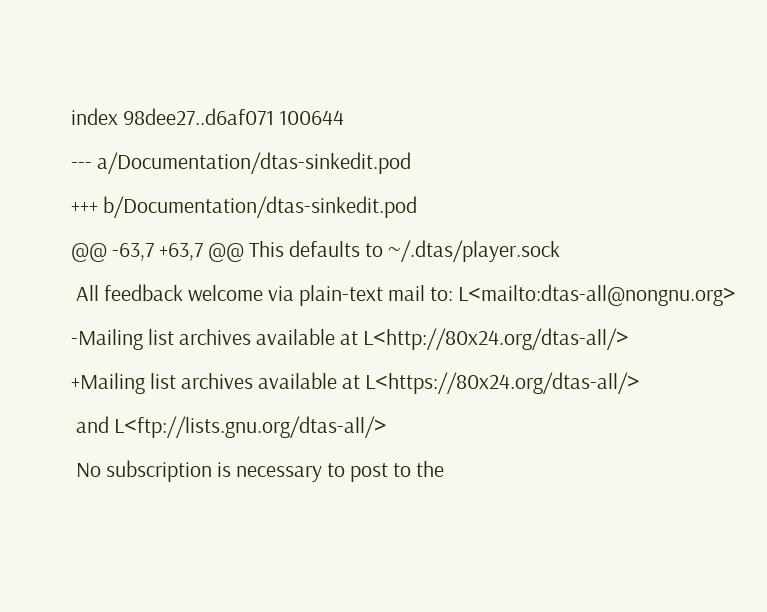index 98dee27..d6af071 100644
--- a/Documentation/dtas-sinkedit.pod
+++ b/Documentation/dtas-sinkedit.pod
@@ -63,7 +63,7 @@ This defaults to ~/.dtas/player.sock
 All feedback welcome via plain-text mail to: L<mailto:dtas-all@nongnu.org>
-Mailing list archives available at L<http://80x24.org/dtas-all/>
+Mailing list archives available at L<https://80x24.org/dtas-all/>
 and L<ftp://lists.gnu.org/dtas-all/>
 No subscription is necessary to post to the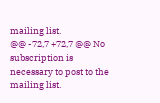mailing list.
@@ -72,7 +72,7 @@ No subscription is necessary to post to the mailing list.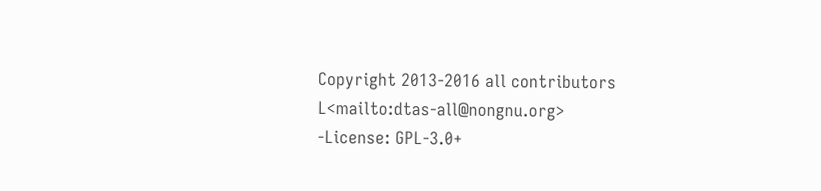Copyright 2013-2016 all contributors L<mailto:dtas-all@nongnu.org>
-License: GPL-3.0+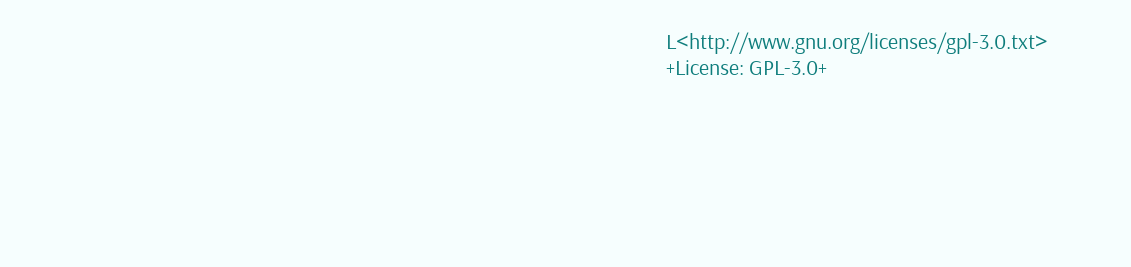L<http://www.gnu.org/licenses/gpl-3.0.txt>
+License: GPL-3.0+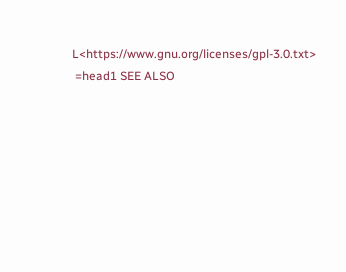L<https://www.gnu.org/licenses/gpl-3.0.txt>
 =head1 SEE ALSO